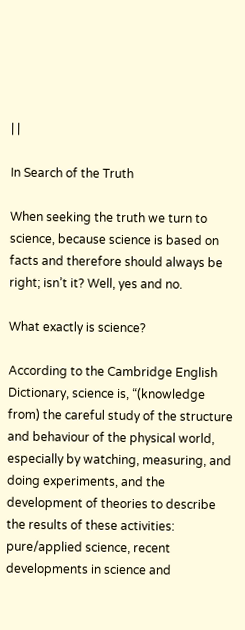| |

In Search of the Truth

When seeking the truth we turn to science, because science is based on facts and therefore should always be right; isn’t it? Well, yes and no.

What exactly is science?

According to the Cambridge English Dictionary, science is, “(knowledge from) the careful study of the structure and behaviour of the physical world, especially by watching, measuring, and doing experiments, and the development of theories to describe the results of these activities: pure/applied science, recent developments in science and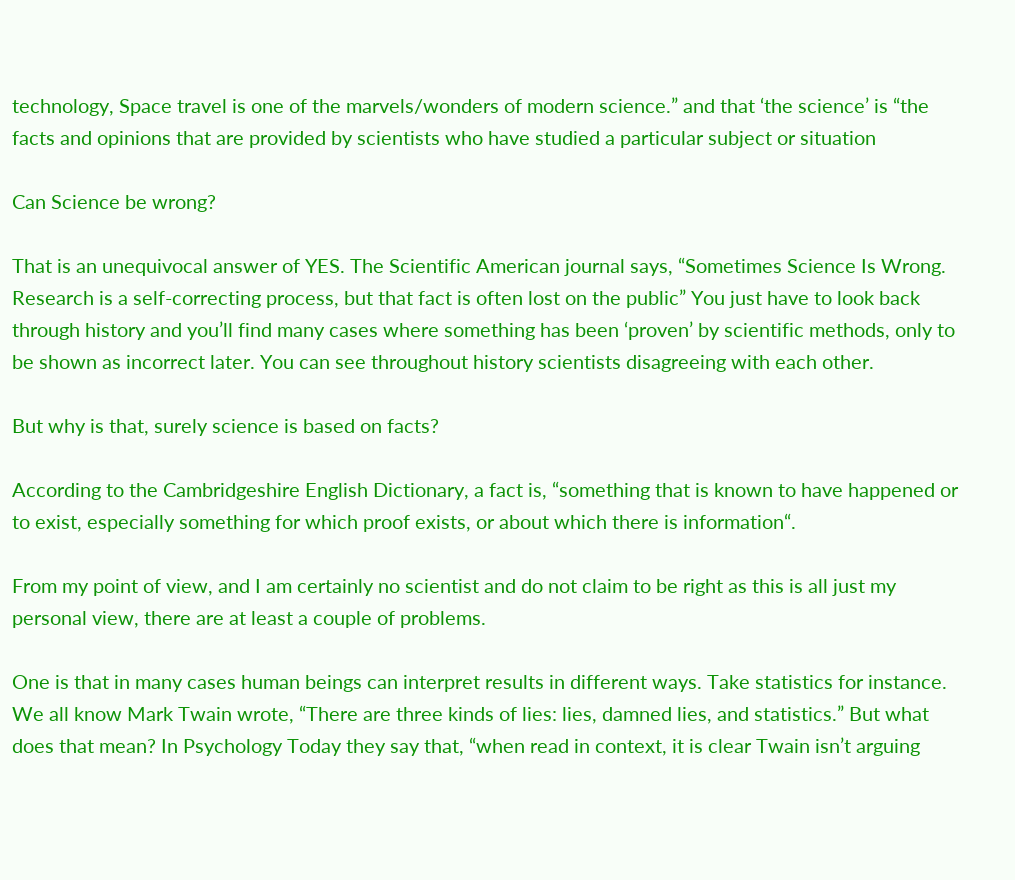technology, Space travel is one of the marvels/wonders of modern science.” and that ‘the science’ is “the facts and opinions that are provided by scientists who have studied a particular subject or situation

Can Science be wrong?

That is an unequivocal answer of YES. The Scientific American journal says, “Sometimes Science Is Wrong. Research is a self-correcting process, but that fact is often lost on the public” You just have to look back through history and you’ll find many cases where something has been ‘proven’ by scientific methods, only to be shown as incorrect later. You can see throughout history scientists disagreeing with each other.

But why is that, surely science is based on facts?

According to the Cambridgeshire English Dictionary, a fact is, “something that is known to have happened or to exist, especially something for which proof exists, or about which there is information“.

From my point of view, and I am certainly no scientist and do not claim to be right as this is all just my personal view, there are at least a couple of problems.

One is that in many cases human beings can interpret results in different ways. Take statistics for instance. We all know Mark Twain wrote, “There are three kinds of lies: lies, damned lies, and statistics.” But what does that mean? In Psychology Today they say that, “when read in context, it is clear Twain isn’t arguing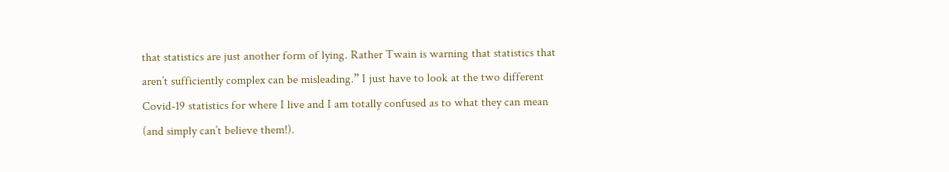that statistics are just another form of lying. Rather Twain is warning that statistics that aren’t sufficiently complex can be misleading.” I just have to look at the two different Covid-19 statistics for where I live and I am totally confused as to what they can mean (and simply can’t believe them!).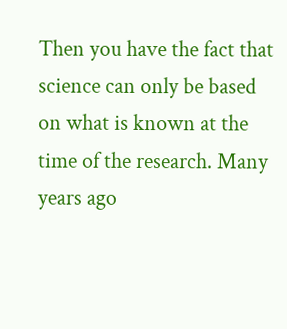Then you have the fact that science can only be based on what is known at the time of the research. Many years ago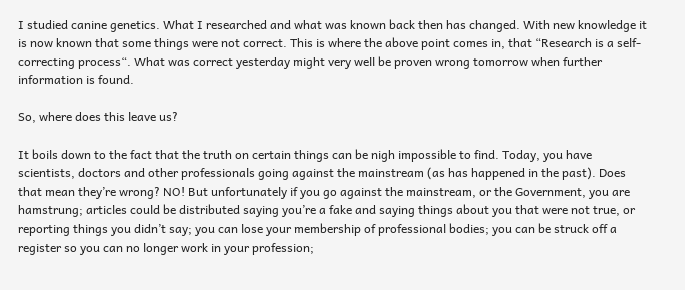I studied canine genetics. What I researched and what was known back then has changed. With new knowledge it is now known that some things were not correct. This is where the above point comes in, that “Research is a self-correcting process“. What was correct yesterday might very well be proven wrong tomorrow when further information is found.

So, where does this leave us?

It boils down to the fact that the truth on certain things can be nigh impossible to find. Today, you have scientists, doctors and other professionals going against the mainstream (as has happened in the past). Does that mean they’re wrong? NO! But unfortunately if you go against the mainstream, or the Government, you are hamstrung; articles could be distributed saying you’re a fake and saying things about you that were not true, or reporting things you didn’t say; you can lose your membership of professional bodies; you can be struck off a register so you can no longer work in your profession;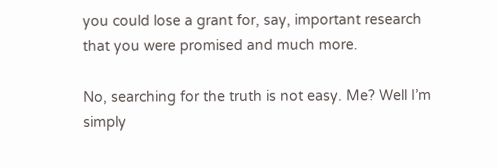you could lose a grant for, say, important research that you were promised and much more.

No, searching for the truth is not easy. Me? Well I’m simply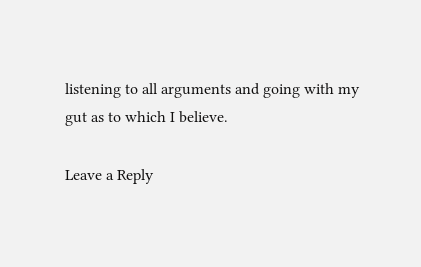listening to all arguments and going with my gut as to which I believe.

Leave a Reply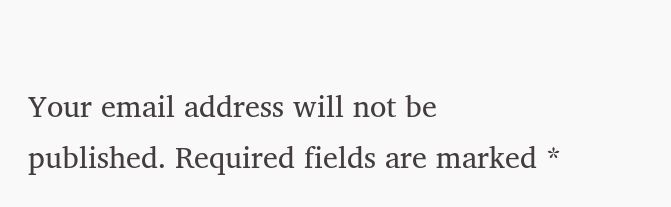Your email address will not be published. Required fields are marked *